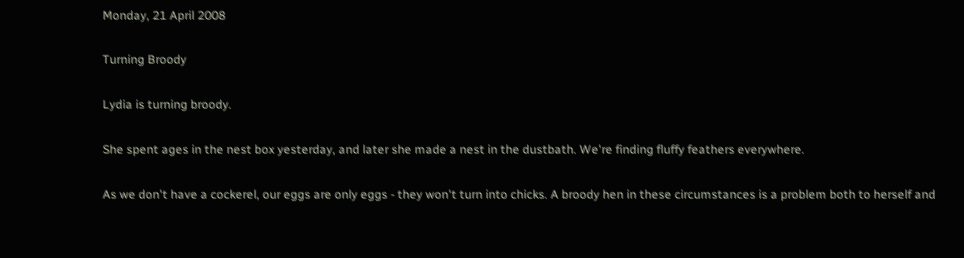Monday, 21 April 2008

Turning Broody

Lydia is turning broody.

She spent ages in the nest box yesterday, and later she made a nest in the dustbath. We're finding fluffy feathers everywhere.

As we don't have a cockerel, our eggs are only eggs - they won't turn into chicks. A broody hen in these circumstances is a problem both to herself and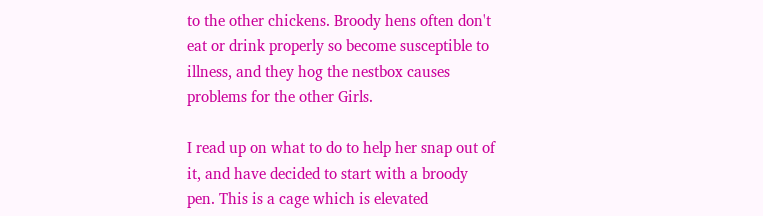to the other chickens. Broody hens often don't eat or drink properly so become susceptible to illness, and they hog the nestbox causes problems for the other Girls.

I read up on what to do to help her snap out of it, and have decided to start with a broody pen. This is a cage which is elevated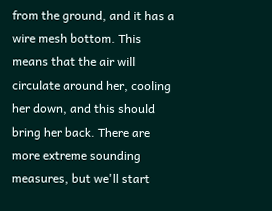from the ground, and it has a wire mesh bottom. This means that the air will circulate around her, cooling her down, and this should bring her back. There are more extreme sounding measures, but we'll start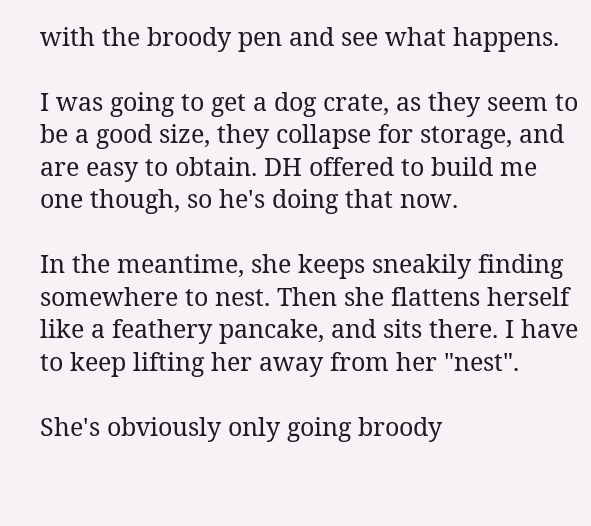with the broody pen and see what happens.

I was going to get a dog crate, as they seem to be a good size, they collapse for storage, and are easy to obtain. DH offered to build me one though, so he's doing that now.

In the meantime, she keeps sneakily finding somewhere to nest. Then she flattens herself like a feathery pancake, and sits there. I have to keep lifting her away from her "nest".

She's obviously only going broody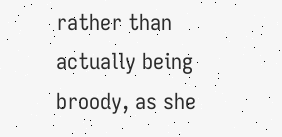rather than actually being broody, as she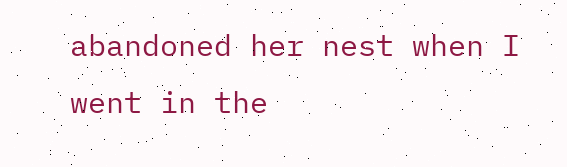abandoned her nest when I went in the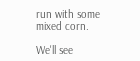run with some mixed corn.

We'll see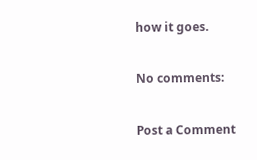how it goes.

No comments:

Post a Comment